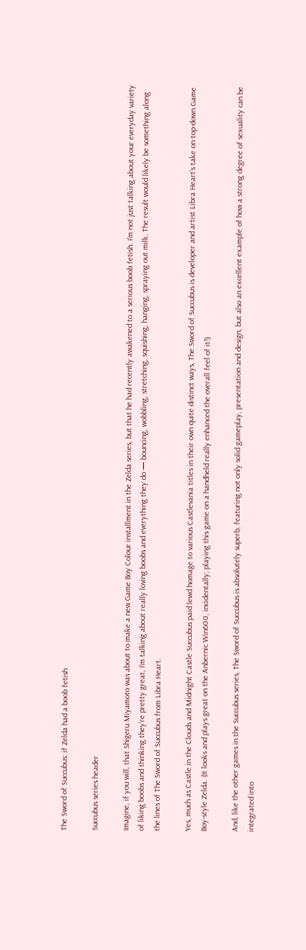The Sword of Succubus: if Zelda had a boob fetish

Succubus series header

Imagine, if you will, that Shigeru Miyamoto was about to make a new Game Boy Colour installment in the Zelda series, but that he had recently awakened to a serious boob fetish. I’m not just talking about your everyday variety of liking boobs and thinking they’re pretty great, I’m talking about really loving boobs and everything they do — bouncing, wobbling, stretching, squishing, hanging, spraying out milk. The result would likely be something along the lines of The Sword of Succubus from Libra Heart.

Yes, much as Castle in the Clouds and Midnight Castle Succubus paid lewd homage to various Castlevania titles in their own quite distinct ways, The Sword of Succubus is developer and artist Libra Heart’s take on top-down Game Boy-style Zelda. (It looks and plays great on the Anbernic Win600, incidentally; playing this game on a handheld really enhanced the overall feel of it!)

And, like the other games in the Succubus series, The Sword of Succubus is absolutely superb, featuring not only solid gameplay, presentation and design, but also an excellent example of how a strong degree of sexuality can be integrated into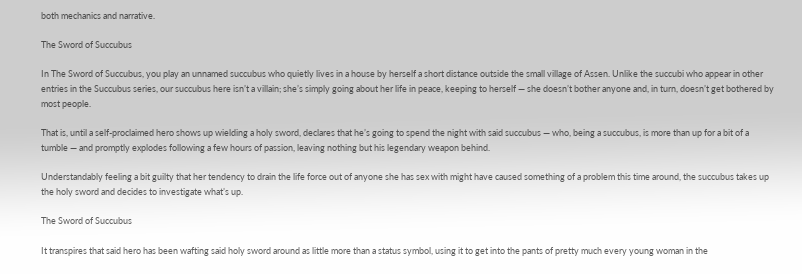both mechanics and narrative.

The Sword of Succubus

In The Sword of Succubus, you play an unnamed succubus who quietly lives in a house by herself a short distance outside the small village of Assen. Unlike the succubi who appear in other entries in the Succubus series, our succubus here isn’t a villain; she’s simply going about her life in peace, keeping to herself — she doesn’t bother anyone and, in turn, doesn’t get bothered by most people.

That is, until a self-proclaimed hero shows up wielding a holy sword, declares that he’s going to spend the night with said succubus — who, being a succubus, is more than up for a bit of a tumble — and promptly explodes following a few hours of passion, leaving nothing but his legendary weapon behind.

Understandably feeling a bit guilty that her tendency to drain the life force out of anyone she has sex with might have caused something of a problem this time around, the succubus takes up the holy sword and decides to investigate what’s up.

The Sword of Succubus

It transpires that said hero has been wafting said holy sword around as little more than a status symbol, using it to get into the pants of pretty much every young woman in the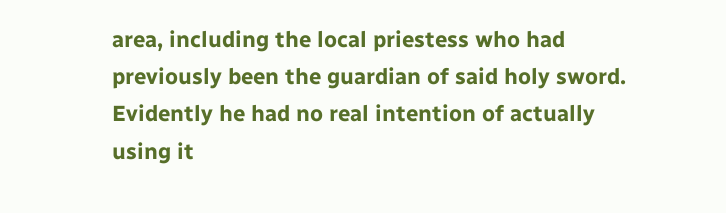area, including the local priestess who had previously been the guardian of said holy sword. Evidently he had no real intention of actually using it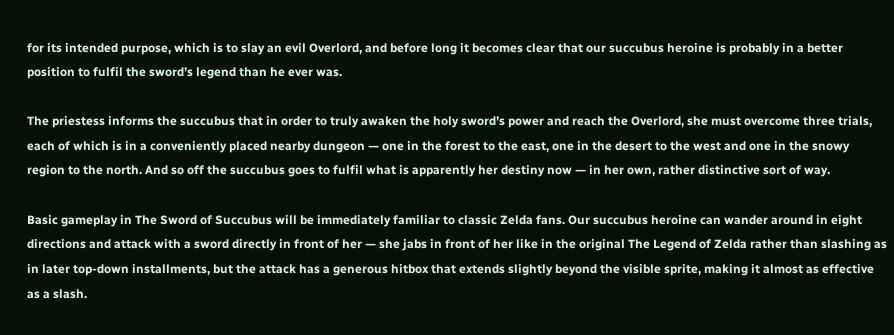for its intended purpose, which is to slay an evil Overlord, and before long it becomes clear that our succubus heroine is probably in a better position to fulfil the sword’s legend than he ever was.

The priestess informs the succubus that in order to truly awaken the holy sword’s power and reach the Overlord, she must overcome three trials, each of which is in a conveniently placed nearby dungeon — one in the forest to the east, one in the desert to the west and one in the snowy region to the north. And so off the succubus goes to fulfil what is apparently her destiny now — in her own, rather distinctive sort of way.

Basic gameplay in The Sword of Succubus will be immediately familiar to classic Zelda fans. Our succubus heroine can wander around in eight directions and attack with a sword directly in front of her — she jabs in front of her like in the original The Legend of Zelda rather than slashing as in later top-down installments, but the attack has a generous hitbox that extends slightly beyond the visible sprite, making it almost as effective as a slash.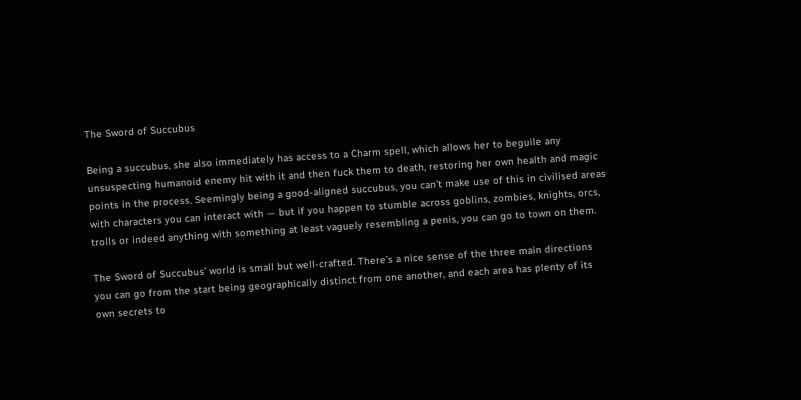The Sword of Succubus

Being a succubus, she also immediately has access to a Charm spell, which allows her to beguile any unsuspecting humanoid enemy hit with it and then fuck them to death, restoring her own health and magic points in the process. Seemingly being a good-aligned succubus, you can’t make use of this in civilised areas with characters you can interact with — but if you happen to stumble across goblins, zombies, knights, orcs, trolls or indeed anything with something at least vaguely resembling a penis, you can go to town on them.

The Sword of Succubus’ world is small but well-crafted. There’s a nice sense of the three main directions you can go from the start being geographically distinct from one another, and each area has plenty of its own secrets to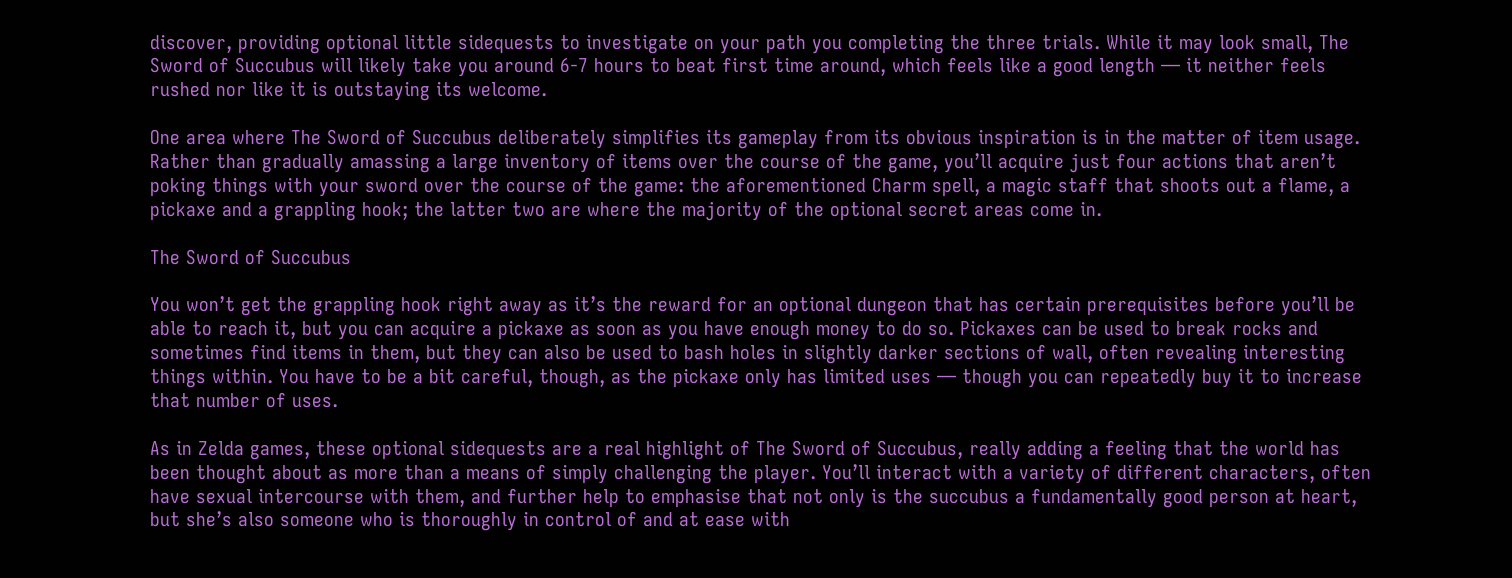discover, providing optional little sidequests to investigate on your path you completing the three trials. While it may look small, The Sword of Succubus will likely take you around 6-7 hours to beat first time around, which feels like a good length — it neither feels rushed nor like it is outstaying its welcome.

One area where The Sword of Succubus deliberately simplifies its gameplay from its obvious inspiration is in the matter of item usage. Rather than gradually amassing a large inventory of items over the course of the game, you’ll acquire just four actions that aren’t poking things with your sword over the course of the game: the aforementioned Charm spell, a magic staff that shoots out a flame, a pickaxe and a grappling hook; the latter two are where the majority of the optional secret areas come in.

The Sword of Succubus

You won’t get the grappling hook right away as it’s the reward for an optional dungeon that has certain prerequisites before you’ll be able to reach it, but you can acquire a pickaxe as soon as you have enough money to do so. Pickaxes can be used to break rocks and sometimes find items in them, but they can also be used to bash holes in slightly darker sections of wall, often revealing interesting things within. You have to be a bit careful, though, as the pickaxe only has limited uses — though you can repeatedly buy it to increase that number of uses.

As in Zelda games, these optional sidequests are a real highlight of The Sword of Succubus, really adding a feeling that the world has been thought about as more than a means of simply challenging the player. You’ll interact with a variety of different characters, often have sexual intercourse with them, and further help to emphasise that not only is the succubus a fundamentally good person at heart, but she’s also someone who is thoroughly in control of and at ease with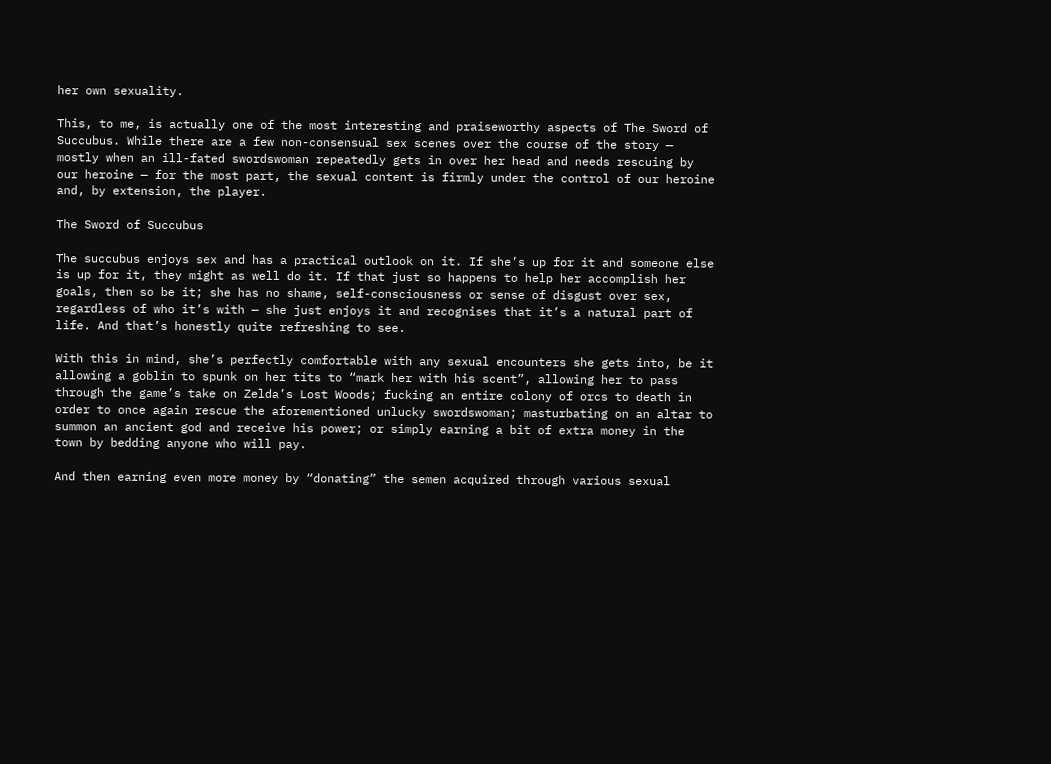her own sexuality.

This, to me, is actually one of the most interesting and praiseworthy aspects of The Sword of Succubus. While there are a few non-consensual sex scenes over the course of the story — mostly when an ill-fated swordswoman repeatedly gets in over her head and needs rescuing by our heroine — for the most part, the sexual content is firmly under the control of our heroine and, by extension, the player.

The Sword of Succubus

The succubus enjoys sex and has a practical outlook on it. If she’s up for it and someone else is up for it, they might as well do it. If that just so happens to help her accomplish her goals, then so be it; she has no shame, self-consciousness or sense of disgust over sex, regardless of who it’s with — she just enjoys it and recognises that it’s a natural part of life. And that’s honestly quite refreshing to see.

With this in mind, she’s perfectly comfortable with any sexual encounters she gets into, be it allowing a goblin to spunk on her tits to “mark her with his scent”, allowing her to pass through the game’s take on Zelda’s Lost Woods; fucking an entire colony of orcs to death in order to once again rescue the aforementioned unlucky swordswoman; masturbating on an altar to summon an ancient god and receive his power; or simply earning a bit of extra money in the town by bedding anyone who will pay.

And then earning even more money by “donating” the semen acquired through various sexual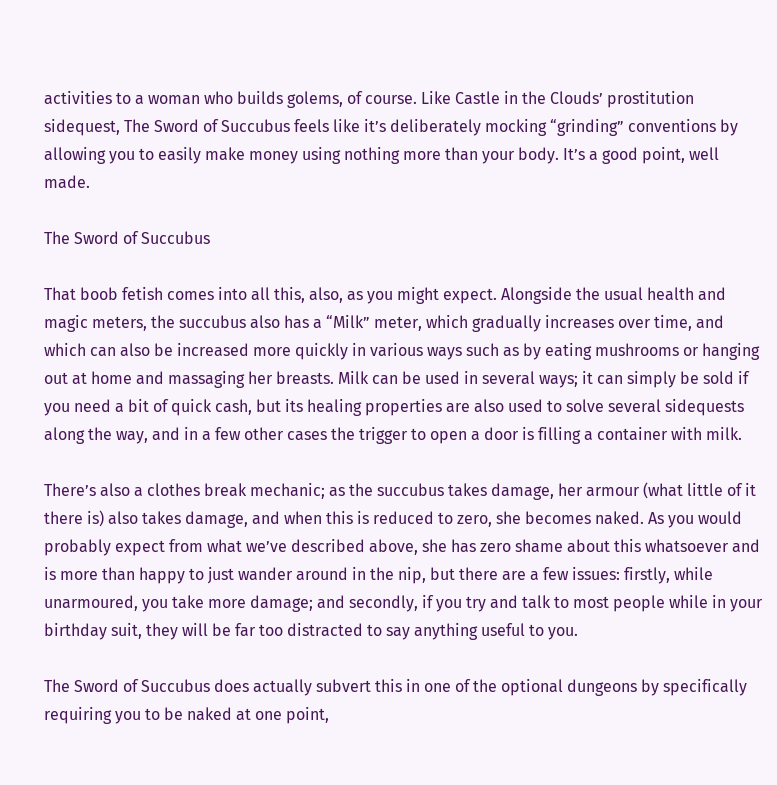activities to a woman who builds golems, of course. Like Castle in the Clouds’ prostitution sidequest, The Sword of Succubus feels like it’s deliberately mocking “grinding” conventions by allowing you to easily make money using nothing more than your body. It’s a good point, well made.

The Sword of Succubus

That boob fetish comes into all this, also, as you might expect. Alongside the usual health and magic meters, the succubus also has a “Milk” meter, which gradually increases over time, and which can also be increased more quickly in various ways such as by eating mushrooms or hanging out at home and massaging her breasts. Milk can be used in several ways; it can simply be sold if you need a bit of quick cash, but its healing properties are also used to solve several sidequests along the way, and in a few other cases the trigger to open a door is filling a container with milk.

There’s also a clothes break mechanic; as the succubus takes damage, her armour (what little of it there is) also takes damage, and when this is reduced to zero, she becomes naked. As you would probably expect from what we’ve described above, she has zero shame about this whatsoever and is more than happy to just wander around in the nip, but there are a few issues: firstly, while unarmoured, you take more damage; and secondly, if you try and talk to most people while in your birthday suit, they will be far too distracted to say anything useful to you.

The Sword of Succubus does actually subvert this in one of the optional dungeons by specifically requiring you to be naked at one point,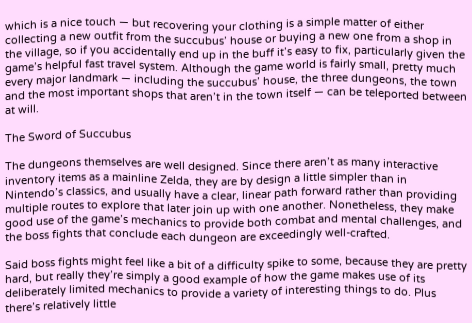which is a nice touch — but recovering your clothing is a simple matter of either collecting a new outfit from the succubus’ house or buying a new one from a shop in the village, so if you accidentally end up in the buff it’s easy to fix, particularly given the game’s helpful fast travel system. Although the game world is fairly small, pretty much every major landmark — including the succubus’ house, the three dungeons, the town and the most important shops that aren’t in the town itself — can be teleported between at will.

The Sword of Succubus

The dungeons themselves are well designed. Since there aren’t as many interactive inventory items as a mainline Zelda, they are by design a little simpler than in Nintendo’s classics, and usually have a clear, linear path forward rather than providing multiple routes to explore that later join up with one another. Nonetheless, they make good use of the game’s mechanics to provide both combat and mental challenges, and the boss fights that conclude each dungeon are exceedingly well-crafted.

Said boss fights might feel like a bit of a difficulty spike to some, because they are pretty hard, but really they’re simply a good example of how the game makes use of its deliberately limited mechanics to provide a variety of interesting things to do. Plus there’s relatively little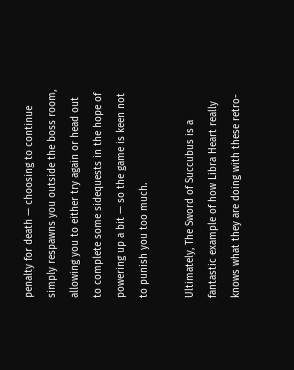penalty for death — choosing to continue simply respawns you outside the boss room, allowing you to either try again or head out to complete some sidequests in the hope of powering up a bit — so the game is keen not to punish you too much.

Ultimately, The Sword of Succubus is a fantastic example of how Libra Heart really knows what they are doing with these retro-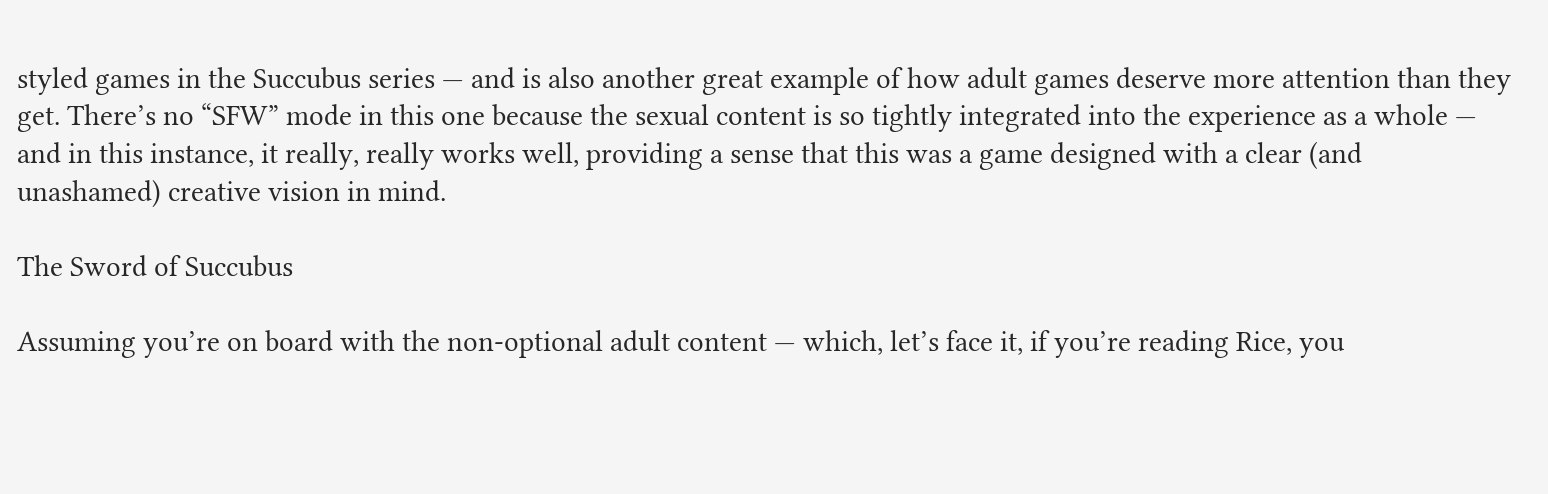styled games in the Succubus series — and is also another great example of how adult games deserve more attention than they get. There’s no “SFW” mode in this one because the sexual content is so tightly integrated into the experience as a whole — and in this instance, it really, really works well, providing a sense that this was a game designed with a clear (and unashamed) creative vision in mind.

The Sword of Succubus

Assuming you’re on board with the non-optional adult content — which, let’s face it, if you’re reading Rice, you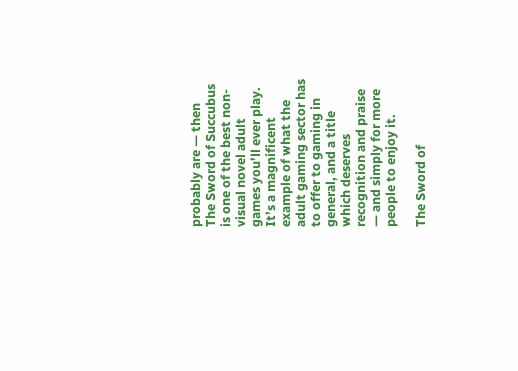probably are — then The Sword of Succubus is one of the best non-visual novel adult games you’ll ever play. It’s a magnificent example of what the adult gaming sector has to offer to gaming in general, and a title which deserves recognition and praise — and simply for more people to enjoy it.

The Sword of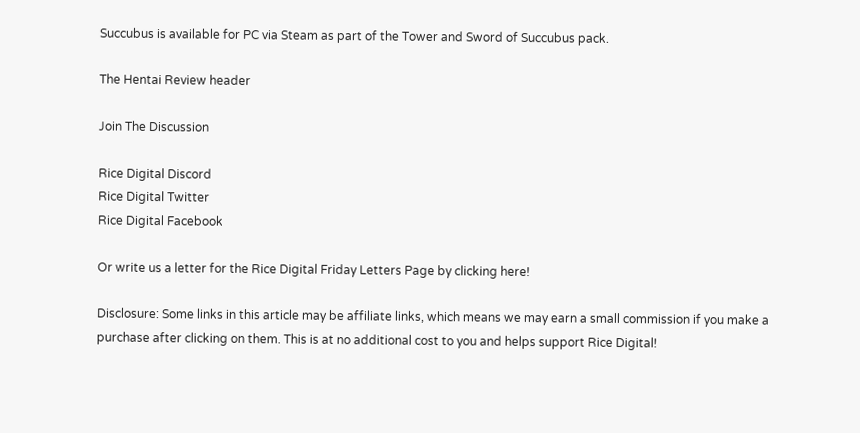Succubus is available for PC via Steam as part of the Tower and Sword of Succubus pack.

The Hentai Review header

Join The Discussion

Rice Digital Discord
Rice Digital Twitter
Rice Digital Facebook

Or write us a letter for the Rice Digital Friday Letters Page by clicking here!

Disclosure: Some links in this article may be affiliate links, which means we may earn a small commission if you make a purchase after clicking on them. This is at no additional cost to you and helps support Rice Digital!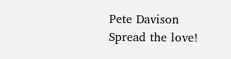Pete Davison
Spread the love!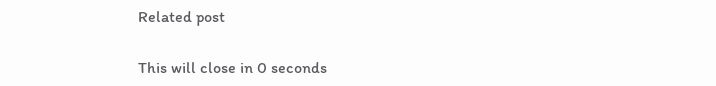Related post

This will close in 0 seconds